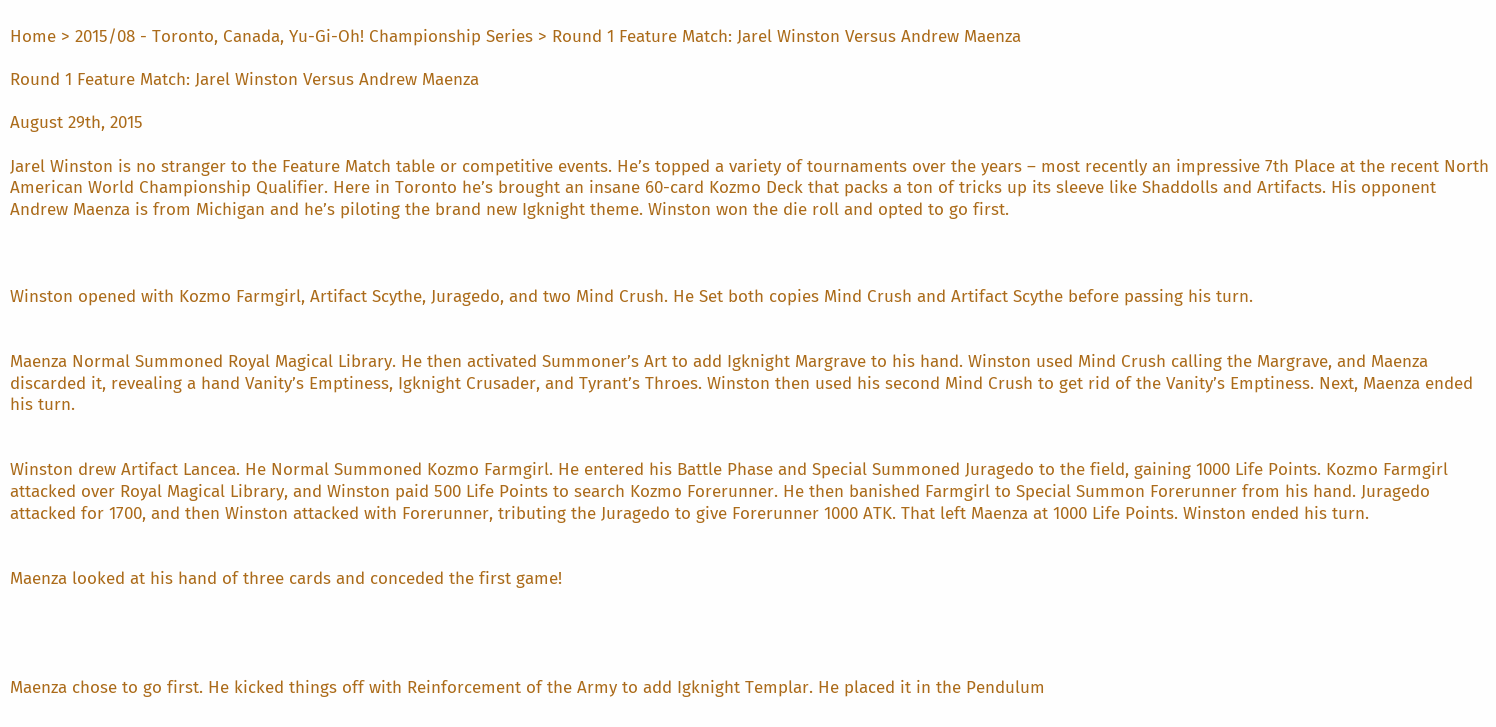Home > 2015/08 - Toronto, Canada, Yu-Gi-Oh! Championship Series > Round 1 Feature Match: Jarel Winston Versus Andrew Maenza

Round 1 Feature Match: Jarel Winston Versus Andrew Maenza

August 29th, 2015

Jarel Winston is no stranger to the Feature Match table or competitive events. He’s topped a variety of tournaments over the years – most recently an impressive 7th Place at the recent North American World Championship Qualifier. Here in Toronto he’s brought an insane 60-card Kozmo Deck that packs a ton of tricks up its sleeve like Shaddolls and Artifacts. His opponent Andrew Maenza is from Michigan and he’s piloting the brand new Igknight theme. Winston won the die roll and opted to go first.



Winston opened with Kozmo Farmgirl, Artifact Scythe, Juragedo, and two Mind Crush. He Set both copies Mind Crush and Artifact Scythe before passing his turn.


Maenza Normal Summoned Royal Magical Library. He then activated Summoner’s Art to add Igknight Margrave to his hand. Winston used Mind Crush calling the Margrave, and Maenza discarded it, revealing a hand Vanity’s Emptiness, Igknight Crusader, and Tyrant’s Throes. Winston then used his second Mind Crush to get rid of the Vanity’s Emptiness. Next, Maenza ended his turn.


Winston drew Artifact Lancea. He Normal Summoned Kozmo Farmgirl. He entered his Battle Phase and Special Summoned Juragedo to the field, gaining 1000 Life Points. Kozmo Farmgirl attacked over Royal Magical Library, and Winston paid 500 Life Points to search Kozmo Forerunner. He then banished Farmgirl to Special Summon Forerunner from his hand. Juragedo attacked for 1700, and then Winston attacked with Forerunner, tributing the Juragedo to give Forerunner 1000 ATK. That left Maenza at 1000 Life Points. Winston ended his turn.


Maenza looked at his hand of three cards and conceded the first game!




Maenza chose to go first. He kicked things off with Reinforcement of the Army to add Igknight Templar. He placed it in the Pendulum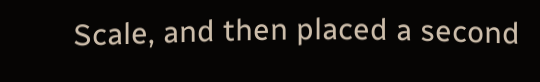Scale, and then placed a second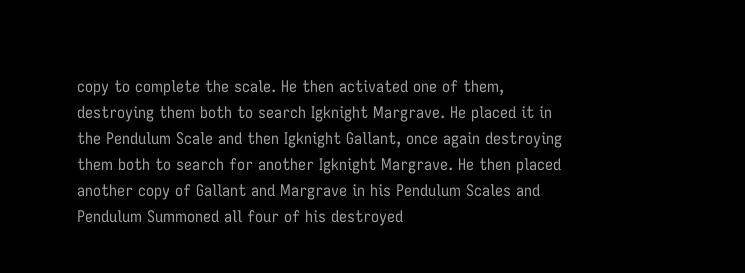copy to complete the scale. He then activated one of them, destroying them both to search Igknight Margrave. He placed it in the Pendulum Scale and then Igknight Gallant, once again destroying them both to search for another Igknight Margrave. He then placed another copy of Gallant and Margrave in his Pendulum Scales and Pendulum Summoned all four of his destroyed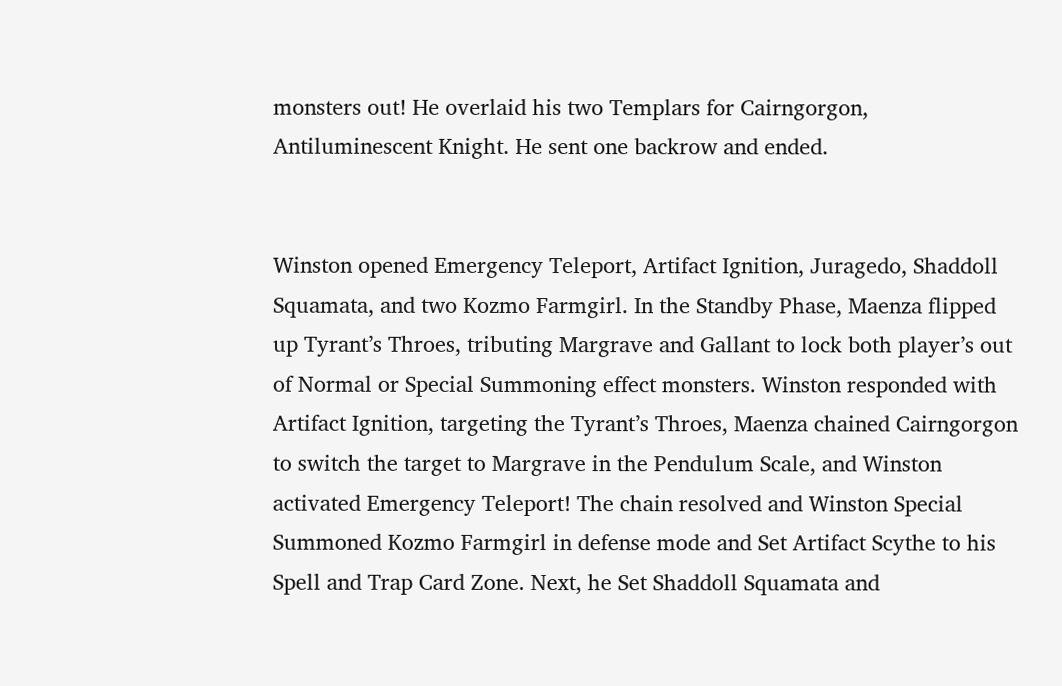monsters out! He overlaid his two Templars for Cairngorgon, Antiluminescent Knight. He sent one backrow and ended.


Winston opened Emergency Teleport, Artifact Ignition, Juragedo, Shaddoll Squamata, and two Kozmo Farmgirl. In the Standby Phase, Maenza flipped up Tyrant’s Throes, tributing Margrave and Gallant to lock both player’s out of Normal or Special Summoning effect monsters. Winston responded with Artifact Ignition, targeting the Tyrant’s Throes, Maenza chained Cairngorgon to switch the target to Margrave in the Pendulum Scale, and Winston activated Emergency Teleport! The chain resolved and Winston Special Summoned Kozmo Farmgirl in defense mode and Set Artifact Scythe to his Spell and Trap Card Zone. Next, he Set Shaddoll Squamata and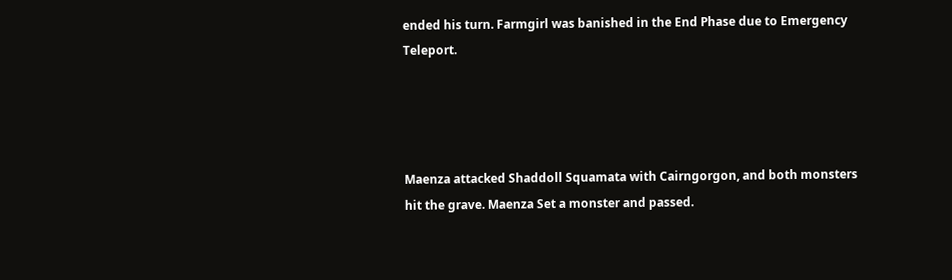ended his turn. Farmgirl was banished in the End Phase due to Emergency Teleport.




Maenza attacked Shaddoll Squamata with Cairngorgon, and both monsters hit the grave. Maenza Set a monster and passed.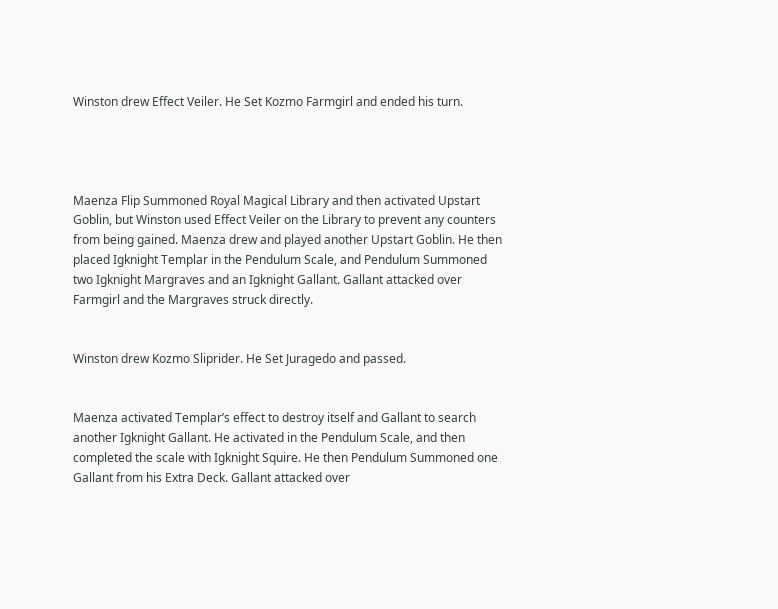Winston drew Effect Veiler. He Set Kozmo Farmgirl and ended his turn.




Maenza Flip Summoned Royal Magical Library and then activated Upstart Goblin, but Winston used Effect Veiler on the Library to prevent any counters from being gained. Maenza drew and played another Upstart Goblin. He then placed Igknight Templar in the Pendulum Scale, and Pendulum Summoned two Igknight Margraves and an Igknight Gallant. Gallant attacked over Farmgirl and the Margraves struck directly.


Winston drew Kozmo Sliprider. He Set Juragedo and passed.


Maenza activated Templar’s effect to destroy itself and Gallant to search another Igknight Gallant. He activated in the Pendulum Scale, and then completed the scale with Igknight Squire. He then Pendulum Summoned one Gallant from his Extra Deck. Gallant attacked over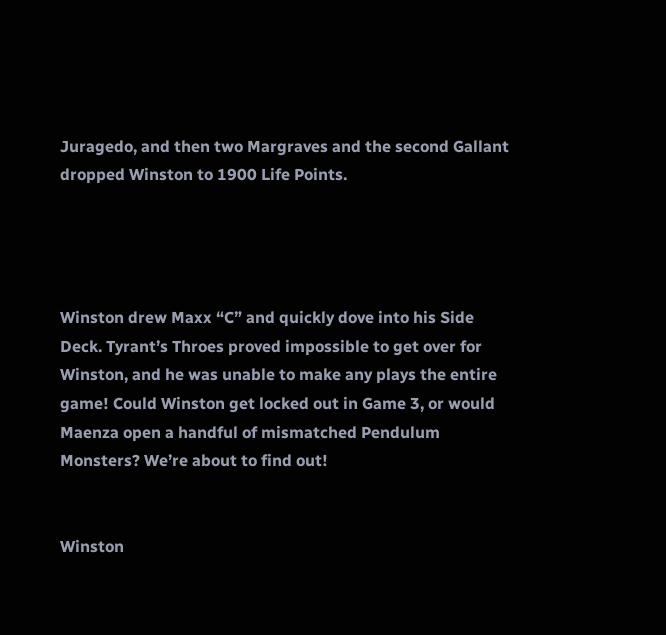Juragedo, and then two Margraves and the second Gallant dropped Winston to 1900 Life Points.




Winston drew Maxx “C” and quickly dove into his Side Deck. Tyrant’s Throes proved impossible to get over for Winston, and he was unable to make any plays the entire game! Could Winston get locked out in Game 3, or would Maenza open a handful of mismatched Pendulum Monsters? We’re about to find out!


Winston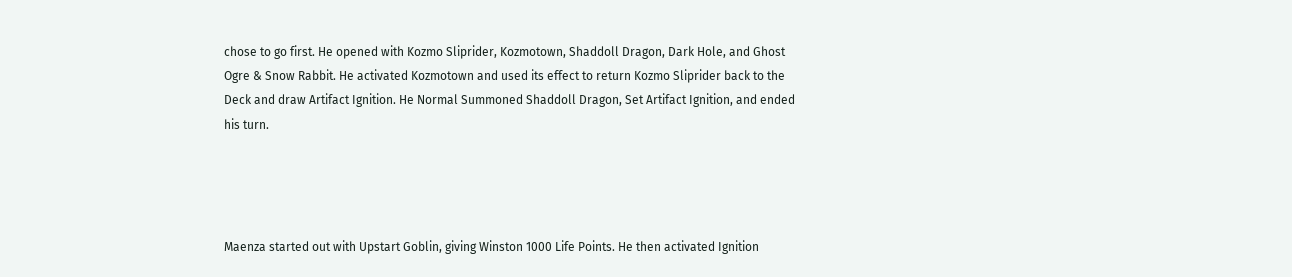chose to go first. He opened with Kozmo Sliprider, Kozmotown, Shaddoll Dragon, Dark Hole, and Ghost Ogre & Snow Rabbit. He activated Kozmotown and used its effect to return Kozmo Sliprider back to the Deck and draw Artifact Ignition. He Normal Summoned Shaddoll Dragon, Set Artifact Ignition, and ended his turn.




Maenza started out with Upstart Goblin, giving Winston 1000 Life Points. He then activated Ignition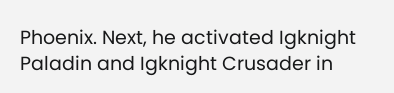Phoenix. Next, he activated Igknight Paladin and Igknight Crusader in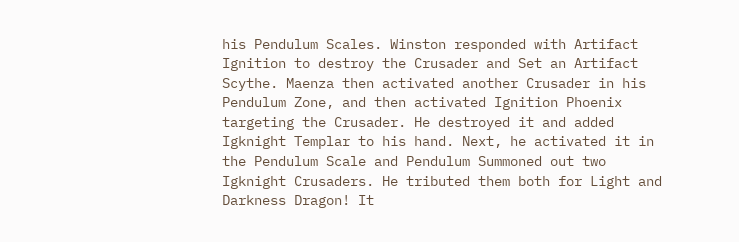his Pendulum Scales. Winston responded with Artifact Ignition to destroy the Crusader and Set an Artifact Scythe. Maenza then activated another Crusader in his Pendulum Zone, and then activated Ignition Phoenix targeting the Crusader. He destroyed it and added Igknight Templar to his hand. Next, he activated it in the Pendulum Scale and Pendulum Summoned out two Igknight Crusaders. He tributed them both for Light and Darkness Dragon! It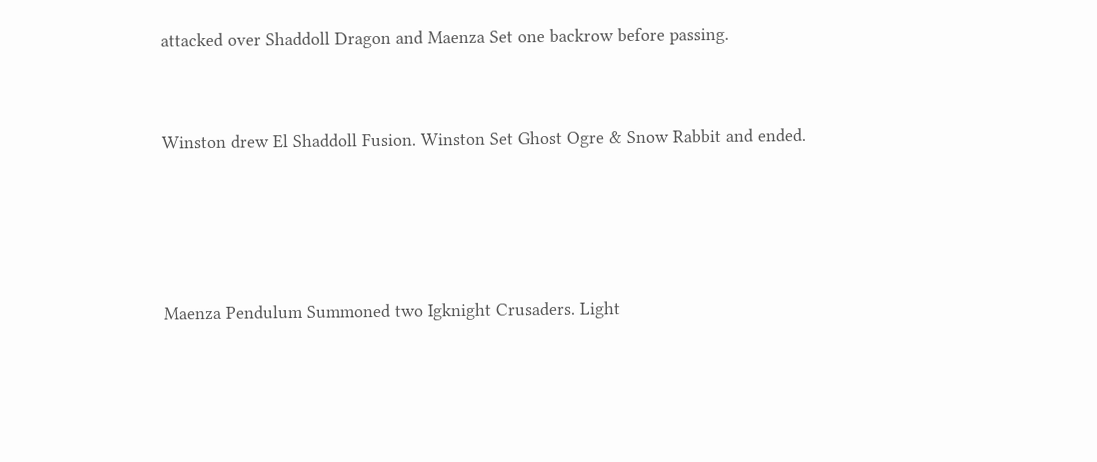attacked over Shaddoll Dragon and Maenza Set one backrow before passing.


Winston drew El Shaddoll Fusion. Winston Set Ghost Ogre & Snow Rabbit and ended.




Maenza Pendulum Summoned two Igknight Crusaders. Light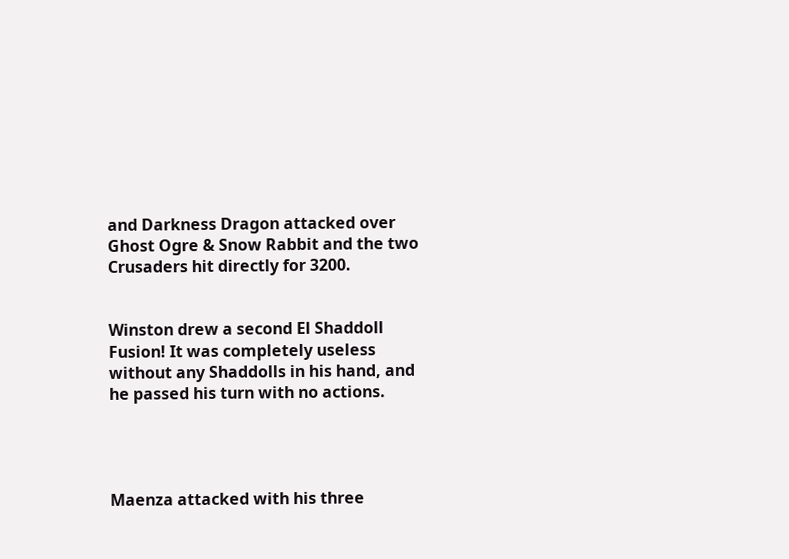and Darkness Dragon attacked over Ghost Ogre & Snow Rabbit and the two Crusaders hit directly for 3200.


Winston drew a second El Shaddoll Fusion! It was completely useless without any Shaddolls in his hand, and he passed his turn with no actions.




Maenza attacked with his three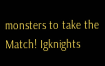monsters to take the Match! Igknights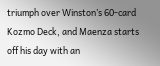triumph over Winston’s 60-card Kozmo Deck, and Maenza starts off his day with an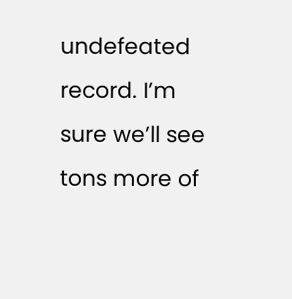undefeated record. I’m sure we’ll see tons more of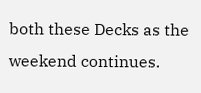both these Decks as the weekend continues.